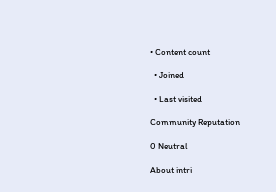• Content count

  • Joined

  • Last visited

Community Reputation

0 Neutral

About intri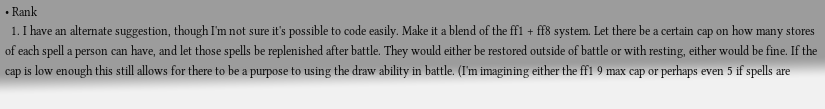• Rank
  1. I have an alternate suggestion, though I'm not sure it's possible to code easily. Make it a blend of the ff1 + ff8 system. Let there be a certain cap on how many stores of each spell a person can have, and let those spells be replenished after battle. They would either be restored outside of battle or with resting, either would be fine. If the cap is low enough this still allows for there to be a purpose to using the draw ability in battle. (I'm imagining either the ff1 9 max cap or perhaps even 5 if spells are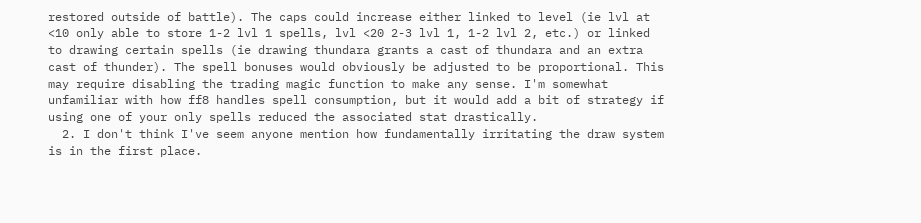restored outside of battle). The caps could increase either linked to level (ie lvl at <10 only able to store 1-2 lvl 1 spells, lvl <20 2-3 lvl 1, 1-2 lvl 2, etc.) or linked to drawing certain spells (ie drawing thundara grants a cast of thundara and an extra cast of thunder). The spell bonuses would obviously be adjusted to be proportional. This may require disabling the trading magic function to make any sense. I'm somewhat unfamiliar with how ff8 handles spell consumption, but it would add a bit of strategy if using one of your only spells reduced the associated stat drastically.
  2. I don't think I've seem anyone mention how fundamentally irritating the draw system is in the first place.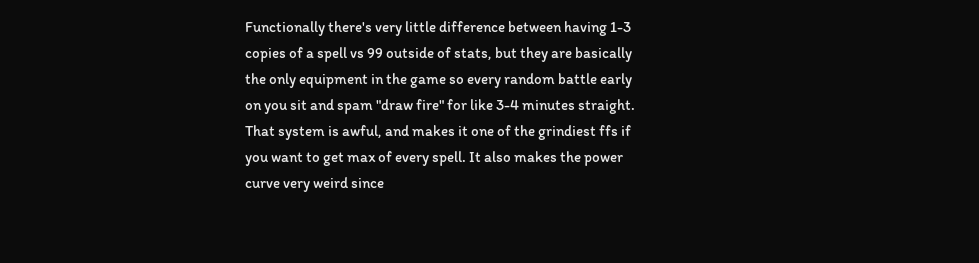Functionally there's very little difference between having 1-3 copies of a spell vs 99 outside of stats, but they are basically the only equipment in the game so every random battle early on you sit and spam "draw fire" for like 3-4 minutes straight. That system is awful, and makes it one of the grindiest ffs if you want to get max of every spell. It also makes the power curve very weird since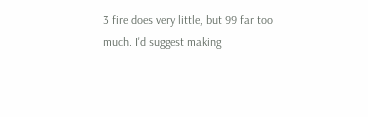3 fire does very little, but 99 far too much. I'd suggest making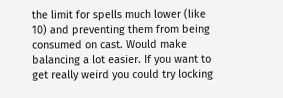the limit for spells much lower (like 10) and preventing them from being consumed on cast. Would make balancing a lot easier. If you want to get really weird you could try locking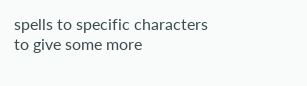spells to specific characters to give some more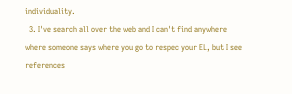individuality.
  3. I've search all over the web and I can't find anywhere where someone says where you go to respec your EL, but I see references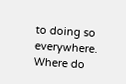to doing so everywhere. Where do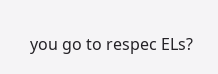you go to respec ELs?